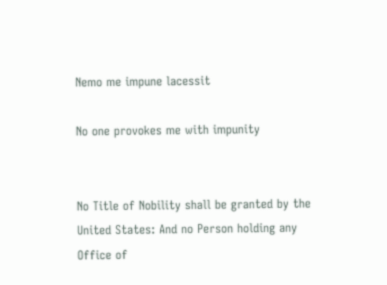Nemo me impune lacessit

No one provokes me with impunity


No Title of Nobility shall be granted by the United States: And no Person holding any Office of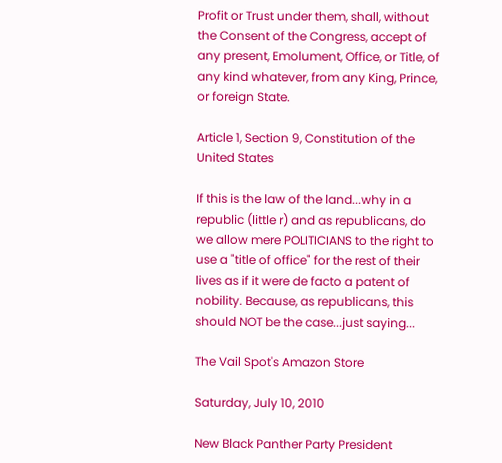Profit or Trust under them, shall, without the Consent of the Congress, accept of any present, Emolument, Office, or Title, of any kind whatever, from any King, Prince, or foreign State.

Article 1, Section 9, Constitution of the United States

If this is the law of the land...why in a republic (little r) and as republicans, do we allow mere POLITICIANS to the right to use a "title of office" for the rest of their lives as if it were de facto a patent of nobility. Because, as republicans, this should NOT be the case...just saying...

The Vail Spot's Amazon Store

Saturday, July 10, 2010

New Black Panther Party President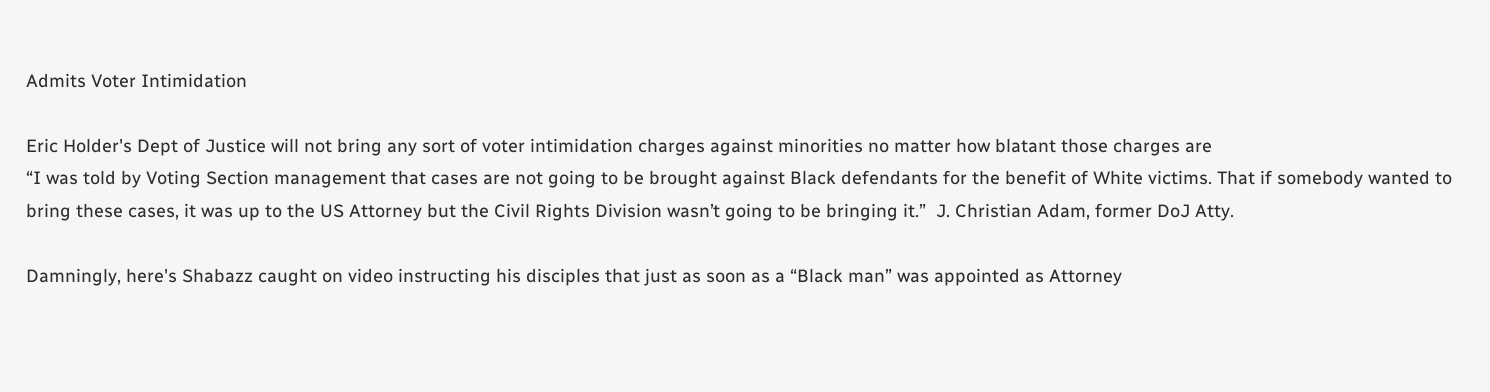Admits Voter Intimidation

Eric Holder's Dept of Justice will not bring any sort of voter intimidation charges against minorities no matter how blatant those charges are
“I was told by Voting Section management that cases are not going to be brought against Black defendants for the benefit of White victims. That if somebody wanted to bring these cases, it was up to the US Attorney but the Civil Rights Division wasn’t going to be bringing it.”  J. Christian Adam, former DoJ Atty.

Damningly, here's Shabazz caught on video instructing his disciples that just as soon as a “Black man” was appointed as Attorney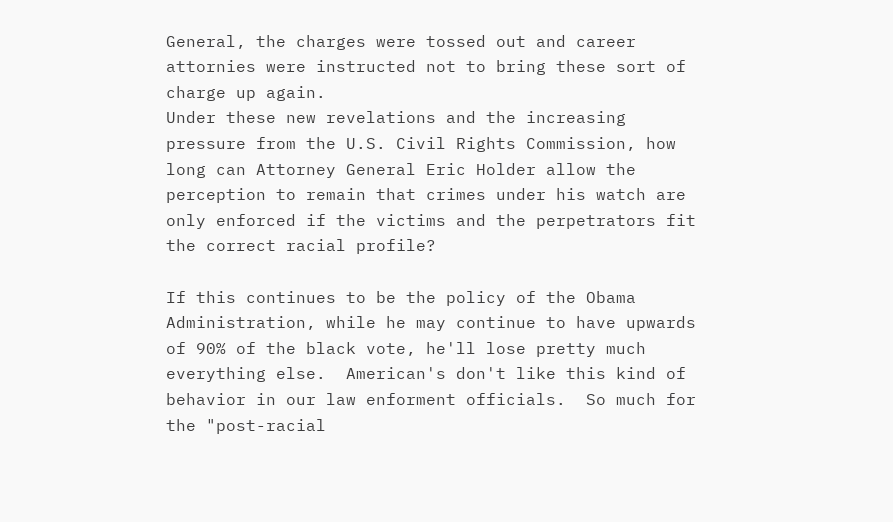General, the charges were tossed out and career attornies were instructed not to bring these sort of charge up again.
Under these new revelations and the increasing pressure from the U.S. Civil Rights Commission, how long can Attorney General Eric Holder allow the perception to remain that crimes under his watch are only enforced if the victims and the perpetrators fit the correct racial profile?

If this continues to be the policy of the Obama Administration, while he may continue to have upwards of 90% of the black vote, he'll lose pretty much everything else.  American's don't like this kind of behavior in our law enforment officials.  So much for the "post-racial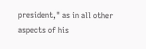president," as in all other aspects of his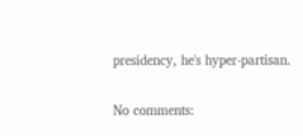presidency, he's hyper-partisan.

No comments: